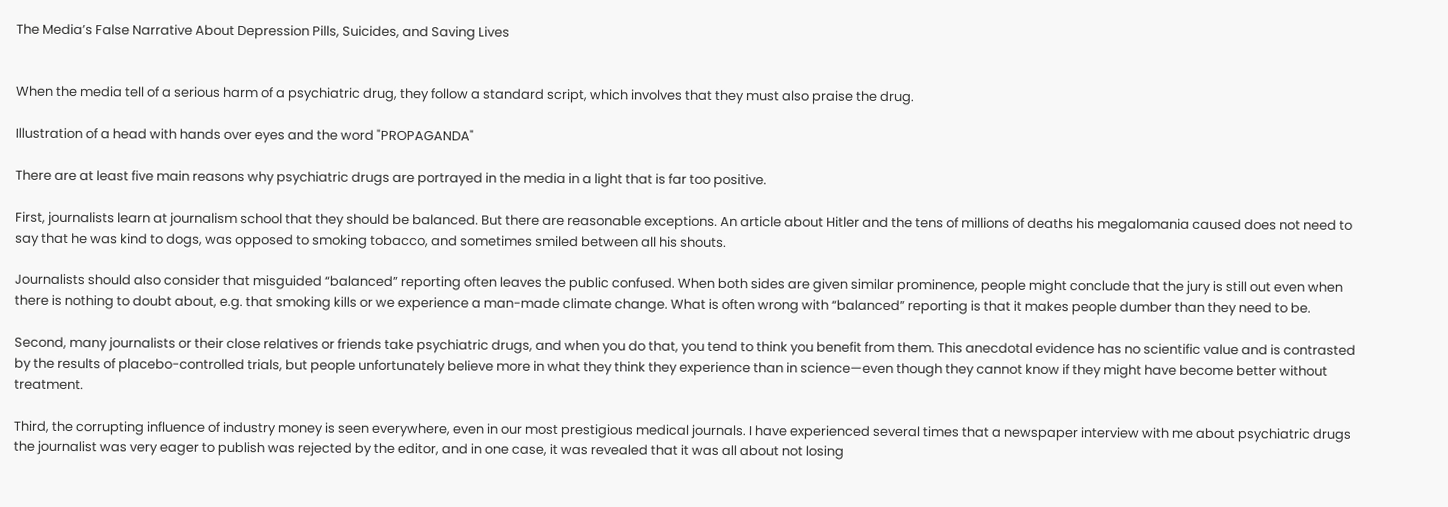The Media’s False Narrative About Depression Pills, Suicides, and Saving Lives


When the media tell of a serious harm of a psychiatric drug, they follow a standard script, which involves that they must also praise the drug.

Illustration of a head with hands over eyes and the word "PROPAGANDA"

There are at least five main reasons why psychiatric drugs are portrayed in the media in a light that is far too positive.

First, journalists learn at journalism school that they should be balanced. But there are reasonable exceptions. An article about Hitler and the tens of millions of deaths his megalomania caused does not need to say that he was kind to dogs, was opposed to smoking tobacco, and sometimes smiled between all his shouts.

Journalists should also consider that misguided “balanced” reporting often leaves the public confused. When both sides are given similar prominence, people might conclude that the jury is still out even when there is nothing to doubt about, e.g. that smoking kills or we experience a man-made climate change. What is often wrong with “balanced” reporting is that it makes people dumber than they need to be.

Second, many journalists or their close relatives or friends take psychiatric drugs, and when you do that, you tend to think you benefit from them. This anecdotal evidence has no scientific value and is contrasted by the results of placebo-controlled trials, but people unfortunately believe more in what they think they experience than in science—even though they cannot know if they might have become better without treatment.

Third, the corrupting influence of industry money is seen everywhere, even in our most prestigious medical journals. I have experienced several times that a newspaper interview with me about psychiatric drugs the journalist was very eager to publish was rejected by the editor, and in one case, it was revealed that it was all about not losing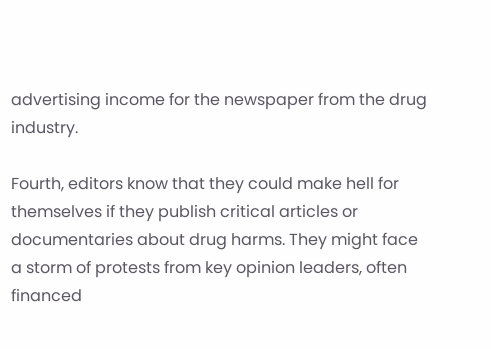advertising income for the newspaper from the drug industry.

Fourth, editors know that they could make hell for themselves if they publish critical articles or documentaries about drug harms. They might face a storm of protests from key opinion leaders, often financed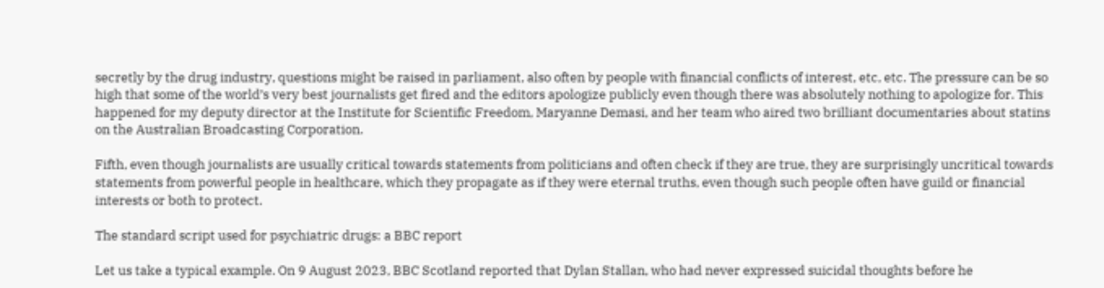secretly by the drug industry, questions might be raised in parliament, also often by people with financial conflicts of interest, etc, etc. The pressure can be so high that some of the world’s very best journalists get fired and the editors apologize publicly even though there was absolutely nothing to apologize for. This happened for my deputy director at the Institute for Scientific Freedom, Maryanne Demasi, and her team who aired two brilliant documentaries about statins on the Australian Broadcasting Corporation.

Fifth, even though journalists are usually critical towards statements from politicians and often check if they are true, they are surprisingly uncritical towards statements from powerful people in healthcare, which they propagate as if they were eternal truths, even though such people often have guild or financial interests or both to protect.

The standard script used for psychiatric drugs: a BBC report

Let us take a typical example. On 9 August 2023, BBC Scotland reported that Dylan Stallan, who had never expressed suicidal thoughts before he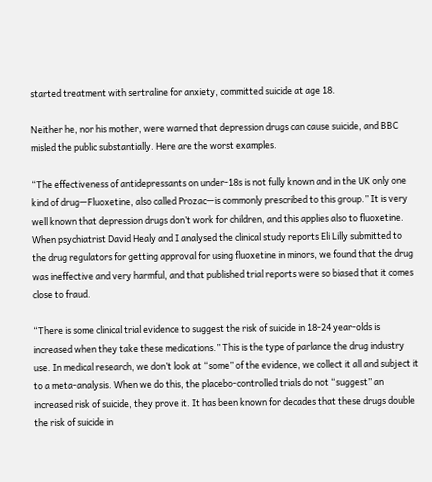started treatment with sertraline for anxiety, committed suicide at age 18.

Neither he, nor his mother, were warned that depression drugs can cause suicide, and BBC misled the public substantially. Here are the worst examples.

“The effectiveness of antidepressants on under-18s is not fully known and in the UK only one kind of drug—Fluoxetine, also called Prozac—is commonly prescribed to this group.” It is very well known that depression drugs don’t work for children, and this applies also to fluoxetine. When psychiatrist David Healy and I analysed the clinical study reports Eli Lilly submitted to the drug regulators for getting approval for using fluoxetine in minors, we found that the drug was ineffective and very harmful, and that published trial reports were so biased that it comes close to fraud.

“There is some clinical trial evidence to suggest the risk of suicide in 18-24 year-olds is increased when they take these medications.” This is the type of parlance the drug industry use. In medical research, we don’t look at “some” of the evidence, we collect it all and subject it to a meta-analysis. When we do this, the placebo-controlled trials do not “suggest” an increased risk of suicide, they prove it. It has been known for decades that these drugs double the risk of suicide in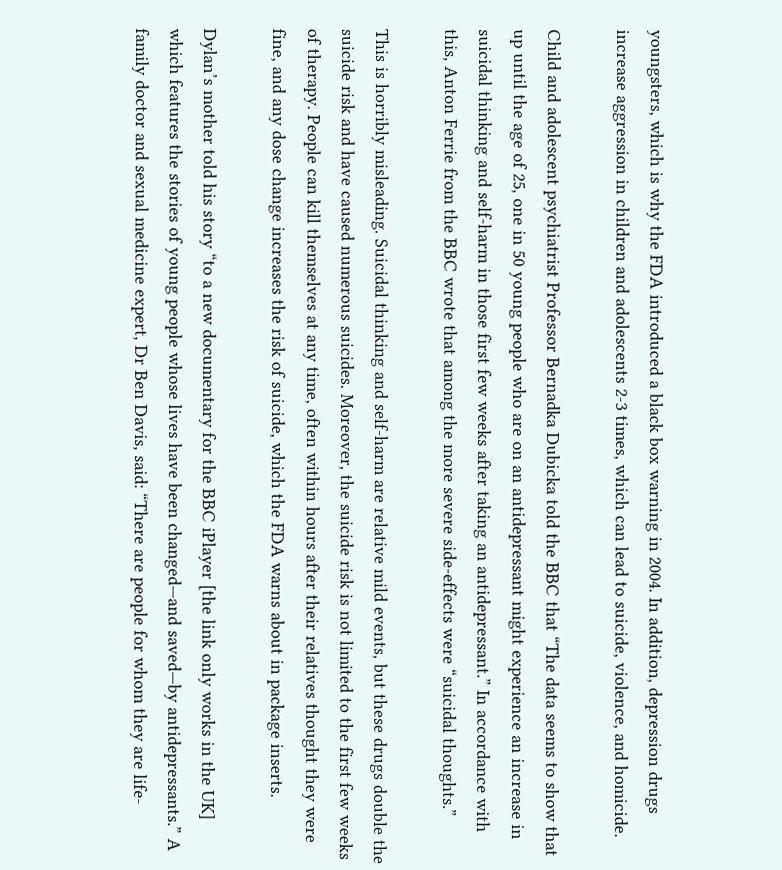youngsters, which is why the FDA introduced a black box warning in 2004. In addition, depression drugs increase aggression in children and adolescents 2-3 times, which can lead to suicide, violence, and homicide.

Child and adolescent psychiatrist Professor Bernadka Dubicka told the BBC that “The data seems to show that up until the age of 25, one in 50 young people who are on an antidepressant might experience an increase in suicidal thinking and self-harm in those first few weeks after taking an antidepressant.” In accordance with this, Anton Ferrie from the BBC wrote that among the more severe side-effects were “suicidal thoughts.”

This is horribly misleading. Suicidal thinking and self-harm are relative mild events, but these drugs double the suicide risk and have caused numerous suicides. Moreover, the suicide risk is not limited to the first few weeks of therapy. People can kill themselves at any time, often within hours after their relatives thought they were fine, and any dose change increases the risk of suicide, which the FDA warns about in package inserts.

Dylan’s mother told his story “to a new documentary for the BBC iPlayer [the link only works in the UK] which features the stories of young people whose lives have been changed—and saved—by antidepressants.” A family doctor and sexual medicine expert, Dr Ben Davis, said: “There are people for whom they are life-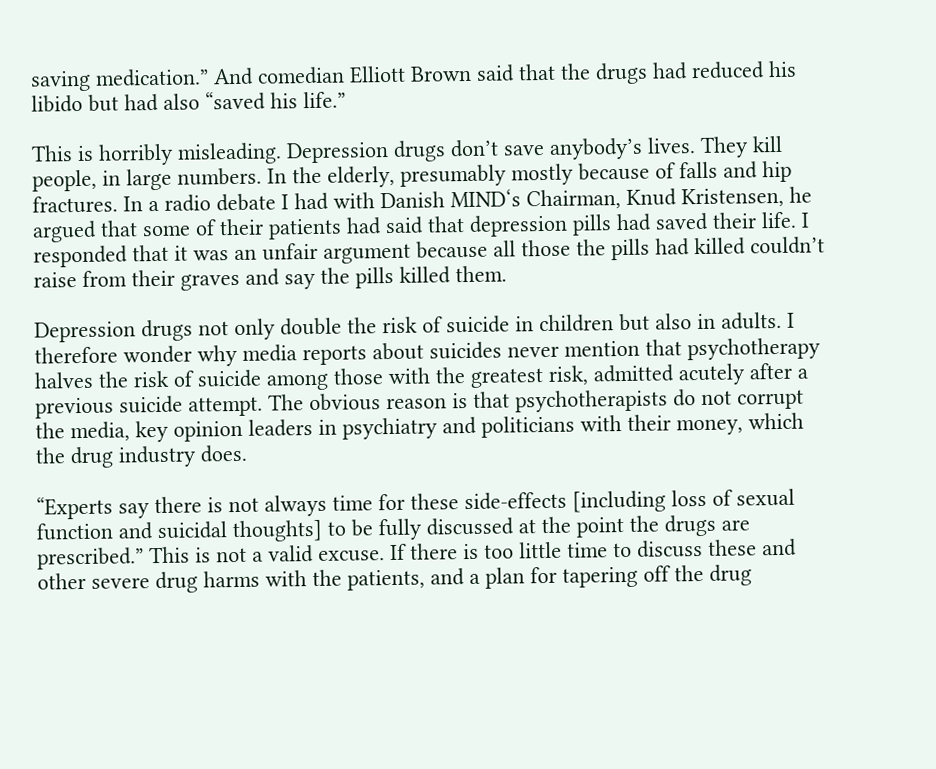saving medication.” And comedian Elliott Brown said that the drugs had reduced his libido but had also “saved his life.”

This is horribly misleading. Depression drugs don’t save anybody’s lives. They kill people, in large numbers. In the elderly, presumably mostly because of falls and hip fractures. In a radio debate I had with Danish MIND‘s Chairman, Knud Kristensen, he argued that some of their patients had said that depression pills had saved their life. I responded that it was an unfair argument because all those the pills had killed couldn’t raise from their graves and say the pills killed them.

Depression drugs not only double the risk of suicide in children but also in adults. I therefore wonder why media reports about suicides never mention that psychotherapy halves the risk of suicide among those with the greatest risk, admitted acutely after a previous suicide attempt. The obvious reason is that psychotherapists do not corrupt the media, key opinion leaders in psychiatry and politicians with their money, which the drug industry does.

“Experts say there is not always time for these side-effects [including loss of sexual function and suicidal thoughts] to be fully discussed at the point the drugs are prescribed.” This is not a valid excuse. If there is too little time to discuss these and other severe drug harms with the patients, and a plan for tapering off the drug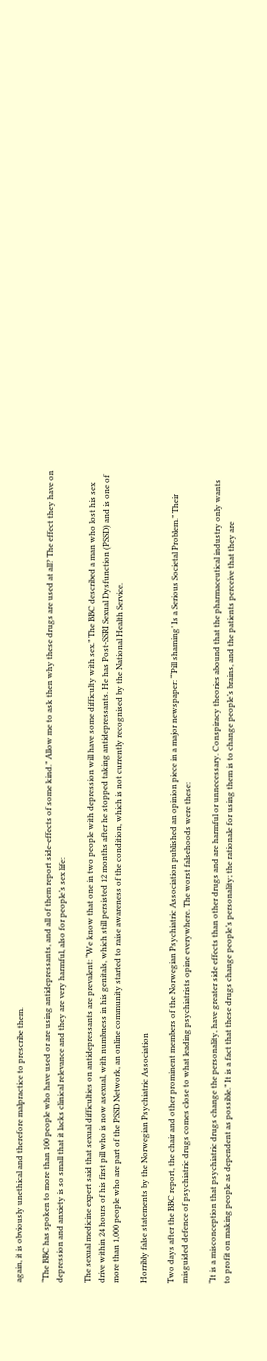again, it is obviously unethical and therefore malpractice to prescribe them.

“The BBC has spoken to more than 100 people who have used or are using antidepressants, and all of them report side-effects of some kind.” Allow me to ask then why these drugs are used at all? The effect they have on depression and anxiety is so small that it lacks clinical relevance and they are very harmful, also for people’s sex life:

The sexual medicine expert said that sexual difficulties on antidepressants are prevalent: “We know that one in two people with depression will have some difficulty with sex.” The BBC described a man who lost his sex drive within 24 hours of his first pill who is now asexual, with numbness in his genitals, which still persisted 12 months after he stopped taking antidepressants. He has Post-SSRI Sexual Dysfunction (PSSD) and is one of more than 1,000 people who are part of the PSSD Network, an online community started to raise awareness of the condition, which is not currently recognised by the National Health Service.

Horribly false statements by the Norwegian Psychiatric Association

Two days after the BBC report, the chair and other prominent members of the Norwegian Psychiatric Association published an opinion piece in a major newspaper: “‘Pill shaming’ Is a Serious Societal Problem.” Their misguided defence of psychiatric drugs comes close to what leading psychiatrists opine everywhere. The worst falsehoods were these:

“It is a misconception that psychiatric drugs change the personality, have greater side effects than other drugs and are harmful or unnecessary. Conspiracy theories abound that the pharmaceutical industry only wants to profit on making people as dependent as possible.” It is a fact that these drugs change people’s personality; the rationale for using them is to change people’s brains, and the patients perceive that they are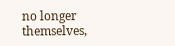no longer themselves,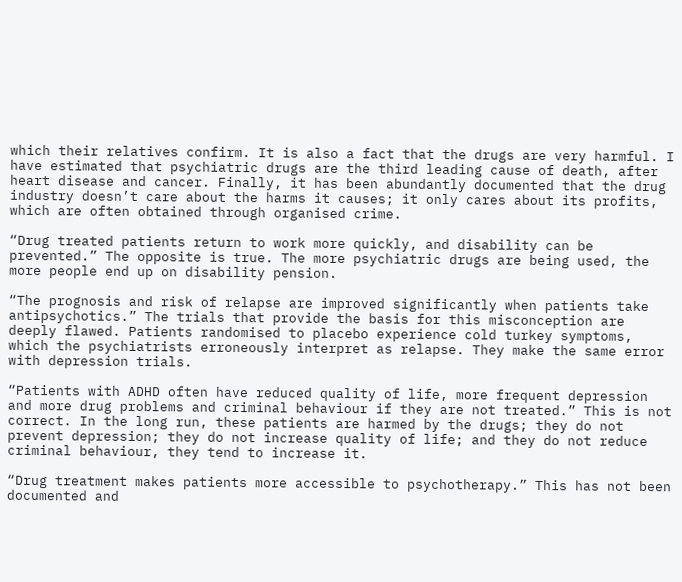which their relatives confirm. It is also a fact that the drugs are very harmful. I have estimated that psychiatric drugs are the third leading cause of death, after heart disease and cancer. Finally, it has been abundantly documented that the drug industry doesn’t care about the harms it causes; it only cares about its profits, which are often obtained through organised crime.

“Drug treated patients return to work more quickly, and disability can be prevented.” The opposite is true. The more psychiatric drugs are being used, the more people end up on disability pension.

“The prognosis and risk of relapse are improved significantly when patients take antipsychotics.” The trials that provide the basis for this misconception are deeply flawed. Patients randomised to placebo experience cold turkey symptoms, which the psychiatrists erroneously interpret as relapse. They make the same error with depression trials.

“Patients with ADHD often have reduced quality of life, more frequent depression and more drug problems and criminal behaviour if they are not treated.” This is not correct. In the long run, these patients are harmed by the drugs; they do not prevent depression; they do not increase quality of life; and they do not reduce criminal behaviour, they tend to increase it.

“Drug treatment makes patients more accessible to psychotherapy.” This has not been documented and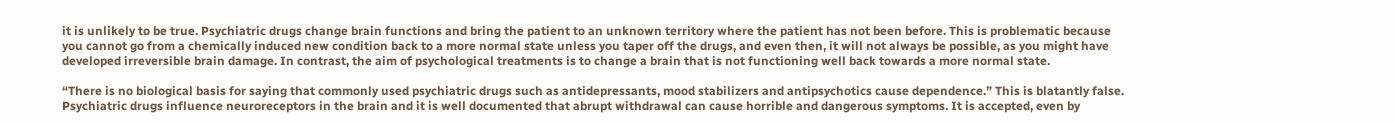it is unlikely to be true. Psychiatric drugs change brain functions and bring the patient to an unknown territory where the patient has not been before. This is problematic because you cannot go from a chemically induced new condition back to a more normal state unless you taper off the drugs, and even then, it will not always be possible, as you might have developed irreversible brain damage. In contrast, the aim of psychological treatments is to change a brain that is not functioning well back towards a more normal state.

“There is no biological basis for saying that commonly used psychiatric drugs such as antidepressants, mood stabilizers and antipsychotics cause dependence.” This is blatantly false. Psychiatric drugs influence neuroreceptors in the brain and it is well documented that abrupt withdrawal can cause horrible and dangerous symptoms. It is accepted, even by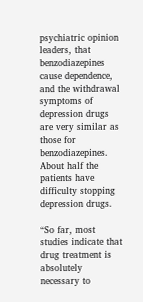psychiatric opinion leaders, that benzodiazepines cause dependence, and the withdrawal symptoms of depression drugs are very similar as those for benzodiazepines. About half the patients have difficulty stopping depression drugs.

“So far, most studies indicate that drug treatment is absolutely necessary to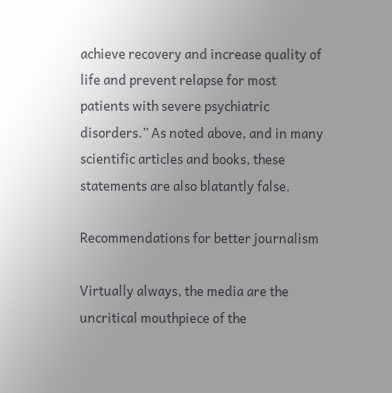achieve recovery and increase quality of life and prevent relapse for most patients with severe psychiatric disorders.” As noted above, and in many scientific articles and books, these statements are also blatantly false.

Recommendations for better journalism

Virtually always, the media are the uncritical mouthpiece of the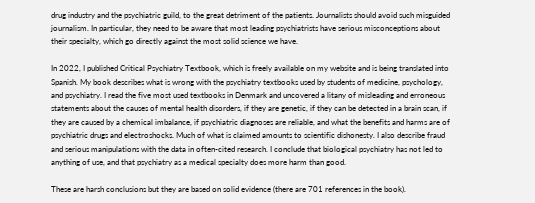drug industry and the psychiatric guild, to the great detriment of the patients. Journalists should avoid such misguided journalism. In particular, they need to be aware that most leading psychiatrists have serious misconceptions about their specialty, which go directly against the most solid science we have.

In 2022, I published Critical Psychiatry Textbook, which is freely available on my website and is being translated into Spanish. My book describes what is wrong with the psychiatry textbooks used by students of medicine, psychology, and psychiatry. I read the five most used textbooks in Denmark and uncovered a litany of misleading and erroneous statements about the causes of mental health disorders, if they are genetic, if they can be detected in a brain scan, if they are caused by a chemical imbalance, if psychiatric diagnoses are reliable, and what the benefits and harms are of psychiatric drugs and electroshocks. Much of what is claimed amounts to scientific dishonesty. I also describe fraud and serious manipulations with the data in often-cited research. I conclude that biological psychiatry has not led to anything of use, and that psychiatry as a medical specialty does more harm than good.

These are harsh conclusions but they are based on solid evidence (there are 701 references in the book).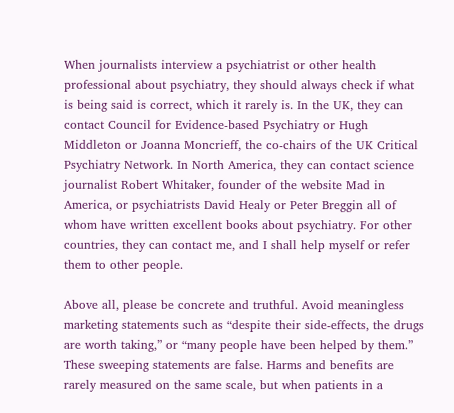When journalists interview a psychiatrist or other health professional about psychiatry, they should always check if what is being said is correct, which it rarely is. In the UK, they can contact Council for Evidence-based Psychiatry or Hugh Middleton or Joanna Moncrieff, the co-chairs of the UK Critical Psychiatry Network. In North America, they can contact science journalist Robert Whitaker, founder of the website Mad in America, or psychiatrists David Healy or Peter Breggin all of whom have written excellent books about psychiatry. For other countries, they can contact me, and I shall help myself or refer them to other people.

Above all, please be concrete and truthful. Avoid meaningless marketing statements such as “despite their side-effects, the drugs are worth taking,” or “many people have been helped by them.” These sweeping statements are false. Harms and benefits are rarely measured on the same scale, but when patients in a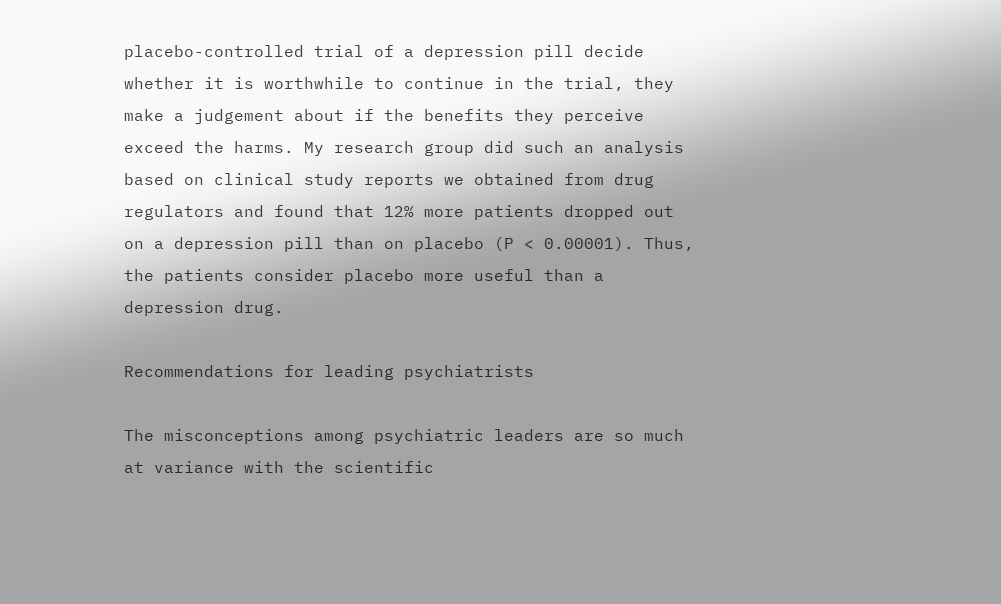placebo-controlled trial of a depression pill decide whether it is worthwhile to continue in the trial, they make a judgement about if the benefits they perceive exceed the harms. My research group did such an analysis based on clinical study reports we obtained from drug regulators and found that 12% more patients dropped out on a depression pill than on placebo (P < 0.00001). Thus, the patients consider placebo more useful than a depression drug.

Recommendations for leading psychiatrists

The misconceptions among psychiatric leaders are so much at variance with the scientific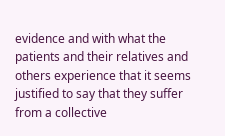evidence and with what the patients and their relatives and others experience that it seems justified to say that they suffer from a collective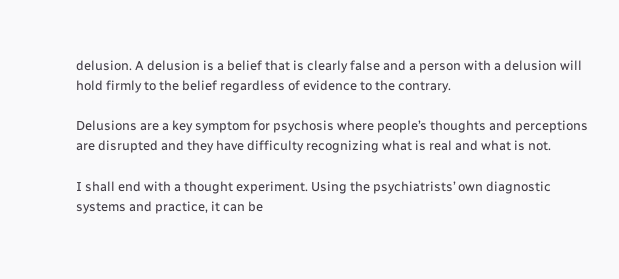delusion. A delusion is a belief that is clearly false and a person with a delusion will hold firmly to the belief regardless of evidence to the contrary.

Delusions are a key symptom for psychosis where people’s thoughts and perceptions are disrupted and they have difficulty recognizing what is real and what is not.

I shall end with a thought experiment. Using the psychiatrists’ own diagnostic systems and practice, it can be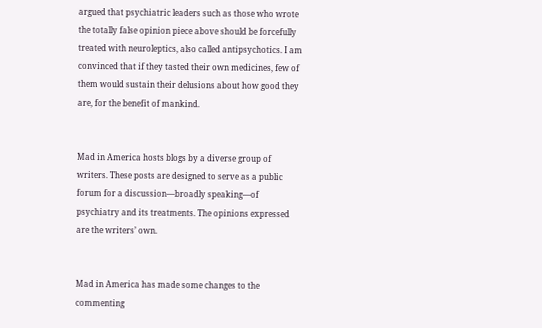argued that psychiatric leaders such as those who wrote the totally false opinion piece above should be forcefully treated with neuroleptics, also called antipsychotics. I am convinced that if they tasted their own medicines, few of them would sustain their delusions about how good they are, for the benefit of mankind.


Mad in America hosts blogs by a diverse group of writers. These posts are designed to serve as a public forum for a discussion—broadly speaking—of psychiatry and its treatments. The opinions expressed are the writers’ own.


Mad in America has made some changes to the commenting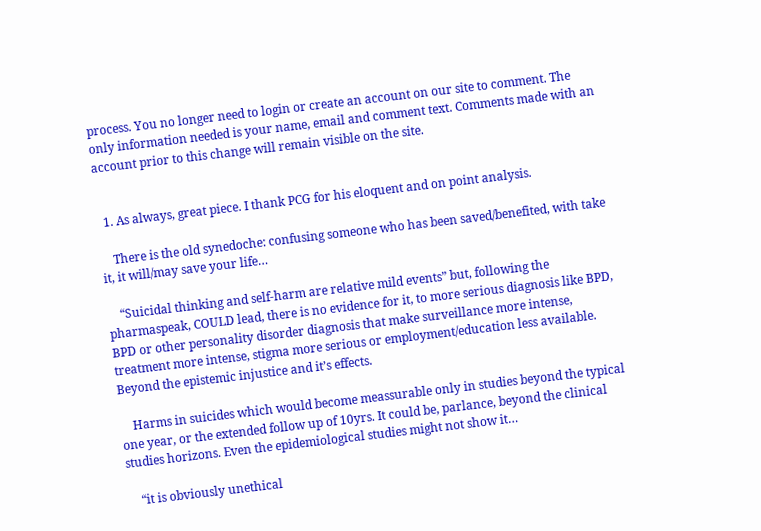process. You no longer need to login or create an account on our site to comment. The only information needed is your name, email and comment text. Comments made with an account prior to this change will remain visible on the site.


  1. As always, great piece. I thank PCG for his eloquent and on point analysis.

    There is the old synedoche: confusing someone who has been saved/benefited, with take it, it will/may save your life…

    “Suicidal thinking and self-harm are relative mild events” but, following the pharmaspeak, COULD lead, there is no evidence for it, to more serious diagnosis like BPD, BPD or other personality disorder diagnosis that make surveillance more intense, treatment more intense, stigma more serious or employment/education less available. Beyond the epistemic injustice and it’s effects.

    Harms in suicides which would become meassurable only in studies beyond the typical one year, or the extended follow up of 10yrs. It could be, parlance, beyond the clinical studies horizons. Even the epidemiological studies might not show it…

    “it is obviously unethical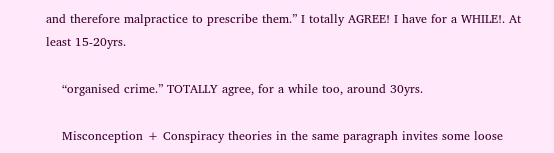and therefore malpractice to prescribe them.” I totally AGREE! I have for a WHILE!. At least 15-20yrs.

    “organised crime.” TOTALLY agree, for a while too, around 30yrs.

    Misconception + Conspiracy theories in the same paragraph invites some loose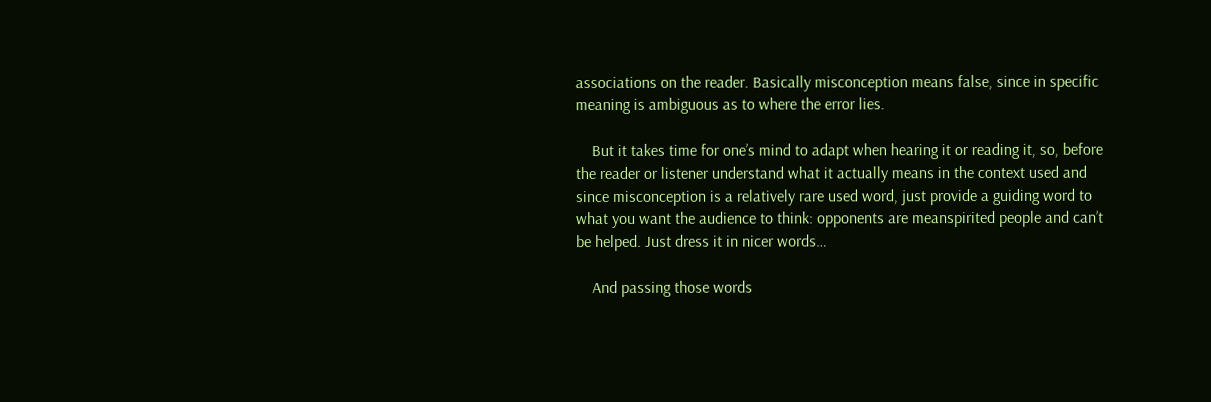associations on the reader. Basically misconception means false, since in specific meaning is ambiguous as to where the error lies.

    But it takes time for one’s mind to adapt when hearing it or reading it, so, before the reader or listener understand what it actually means in the context used and since misconception is a relatively rare used word, just provide a guiding word to what you want the audience to think: opponents are meanspirited people and can’t be helped. Just dress it in nicer words…

    And passing those words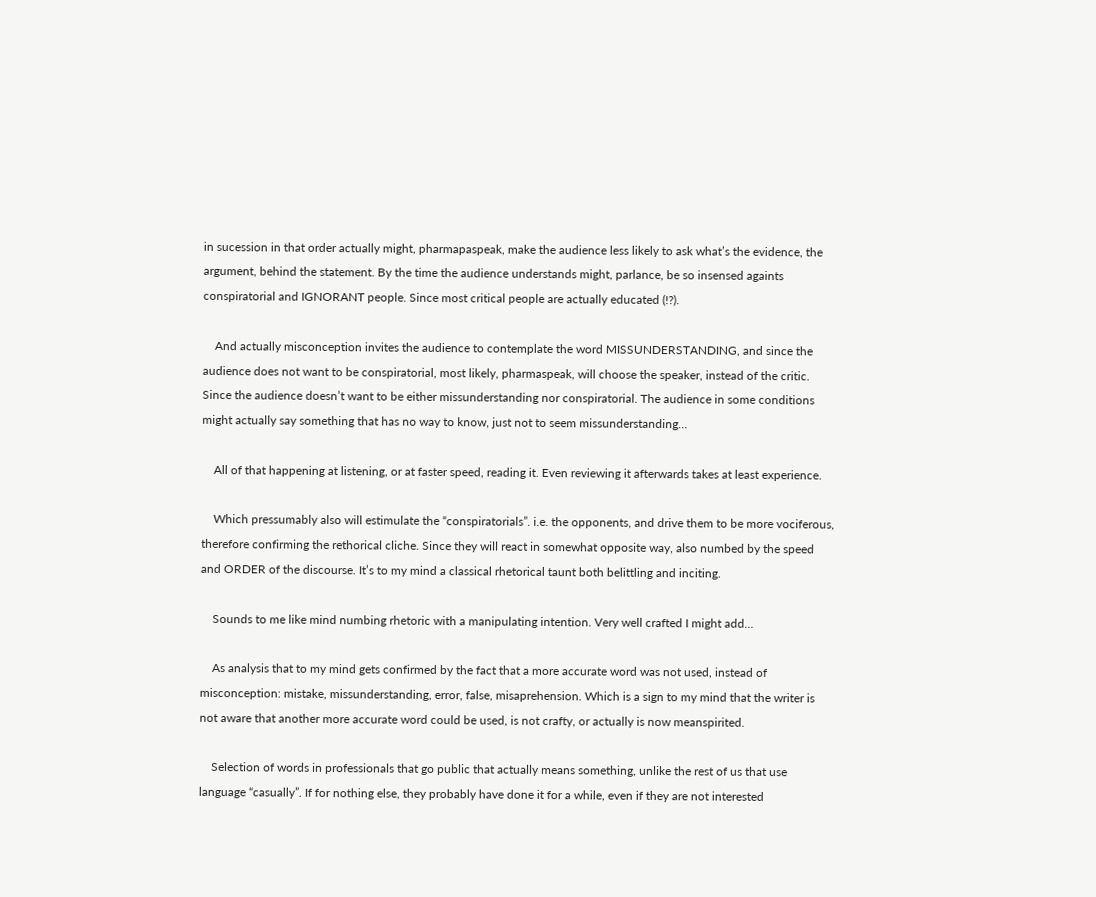in sucession in that order actually might, pharmapaspeak, make the audience less likely to ask what’s the evidence, the argument, behind the statement. By the time the audience understands might, parlance, be so insensed againts conspiratorial and IGNORANT people. Since most critical people are actually educated (!?).

    And actually misconception invites the audience to contemplate the word MISSUNDERSTANDING, and since the audience does not want to be conspiratorial, most likely, pharmaspeak, will choose the speaker, instead of the critic. Since the audience doesn’t want to be either missunderstanding nor conspiratorial. The audience in some conditions might actually say something that has no way to know, just not to seem missunderstanding…

    All of that happening at listening, or at faster speed, reading it. Even reviewing it afterwards takes at least experience.

    Which pressumably also will estimulate the “conspiratorials”. i.e. the opponents, and drive them to be more vociferous, therefore confirming the rethorical cliche. Since they will react in somewhat opposite way, also numbed by the speed and ORDER of the discourse. It’s to my mind a classical rhetorical taunt both belittling and inciting.

    Sounds to me like mind numbing rhetoric with a manipulating intention. Very well crafted I might add…

    As analysis that to my mind gets confirmed by the fact that a more accurate word was not used, instead of misconception: mistake, missunderstanding, error, false, misaprehension. Which is a sign to my mind that the writer is not aware that another more accurate word could be used, is not crafty, or actually is now meanspirited.

    Selection of words in professionals that go public that actually means something, unlike the rest of us that use language “casually”. If for nothing else, they probably have done it for a while, even if they are not interested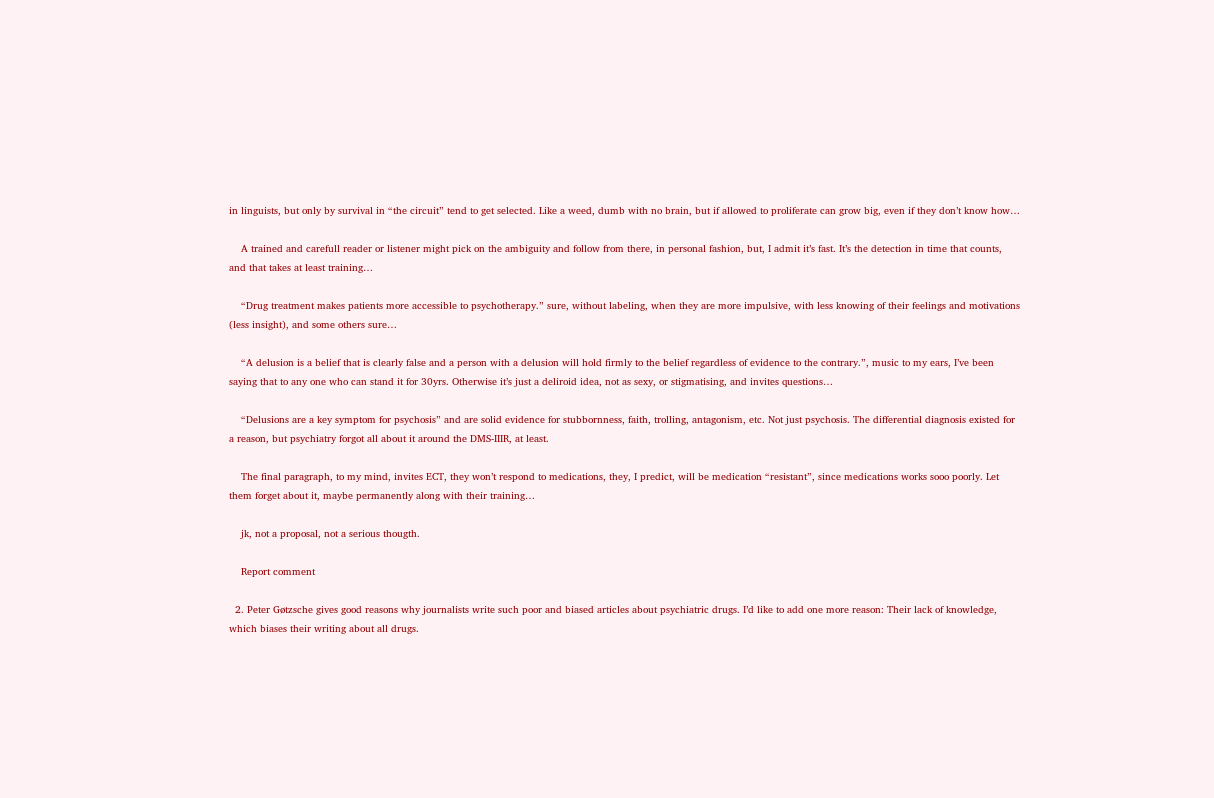in linguists, but only by survival in “the circuit” tend to get selected. Like a weed, dumb with no brain, but if allowed to proliferate can grow big, even if they don’t know how…

    A trained and carefull reader or listener might pick on the ambiguity and follow from there, in personal fashion, but, I admit it’s fast. It’s the detection in time that counts, and that takes at least training…

    “Drug treatment makes patients more accessible to psychotherapy.” sure, without labeling, when they are more impulsive, with less knowing of their feelings and motivations (less insight), and some others sure…

    “A delusion is a belief that is clearly false and a person with a delusion will hold firmly to the belief regardless of evidence to the contrary.”, music to my ears, I’ve been saying that to any one who can stand it for 30yrs. Otherwise it’s just a deliroid idea, not as sexy, or stigmatising, and invites questions…

    “Delusions are a key symptom for psychosis” and are solid evidence for stubbornness, faith, trolling, antagonism, etc. Not just psychosis. The differential diagnosis existed for a reason, but psychiatry forgot all about it around the DMS-IIIR, at least.

    The final paragraph, to my mind, invites ECT, they won’t respond to medications, they, I predict, will be medication “resistant”, since medications works sooo poorly. Let them forget about it, maybe permanently along with their training…

    jk, not a proposal, not a serious thougth.

    Report comment

  2. Peter Gøtzsche gives good reasons why journalists write such poor and biased articles about psychiatric drugs. I’d like to add one more reason: Their lack of knowledge, which biases their writing about all drugs.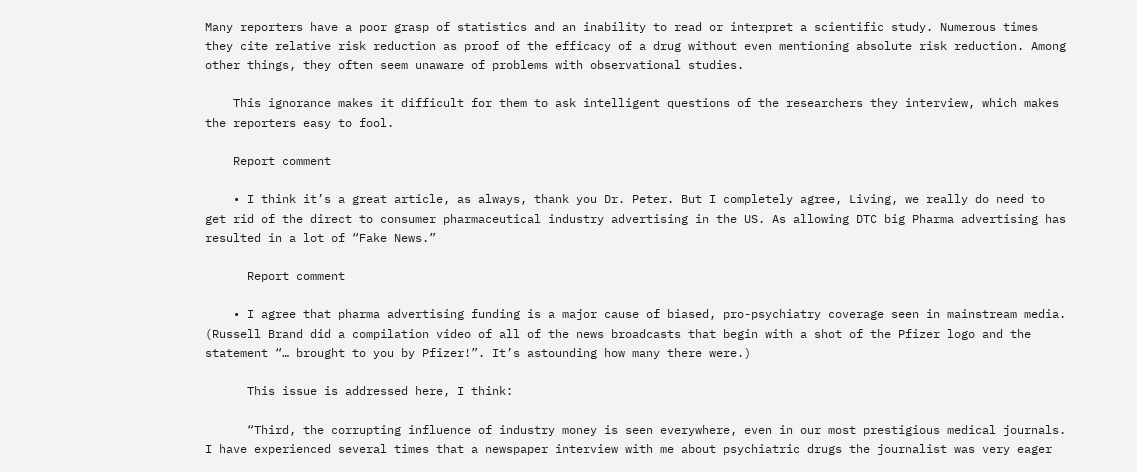Many reporters have a poor grasp of statistics and an inability to read or interpret a scientific study. Numerous times they cite relative risk reduction as proof of the efficacy of a drug without even mentioning absolute risk reduction. Among other things, they often seem unaware of problems with observational studies.

    This ignorance makes it difficult for them to ask intelligent questions of the researchers they interview, which makes the reporters easy to fool.

    Report comment

    • I think it’s a great article, as always, thank you Dr. Peter. But I completely agree, Living, we really do need to get rid of the direct to consumer pharmaceutical industry advertising in the US. As allowing DTC big Pharma advertising has resulted in a lot of “Fake News.”

      Report comment

    • I agree that pharma advertising funding is a major cause of biased, pro-psychiatry coverage seen in mainstream media. (Russell Brand did a compilation video of all of the news broadcasts that begin with a shot of the Pfizer logo and the statement “… brought to you by Pfizer!”. It’s astounding how many there were.)

      This issue is addressed here, I think:

      “Third, the corrupting influence of industry money is seen everywhere, even in our most prestigious medical journals. I have experienced several times that a newspaper interview with me about psychiatric drugs the journalist was very eager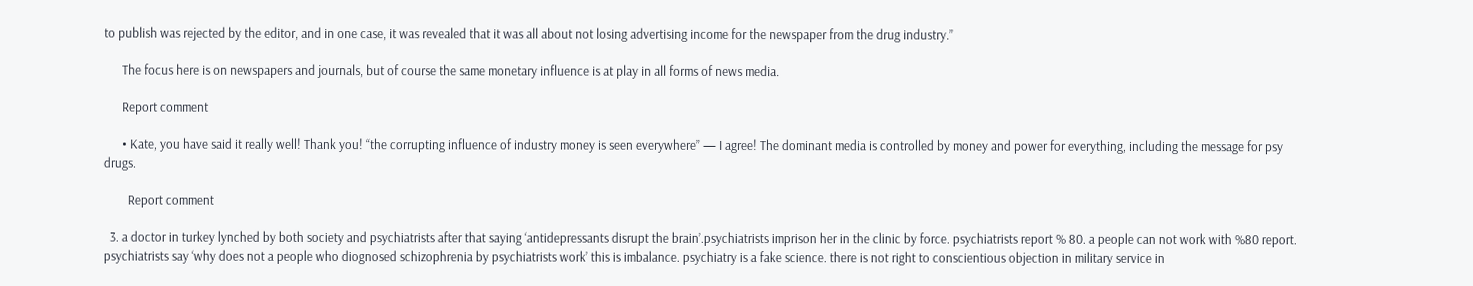to publish was rejected by the editor, and in one case, it was revealed that it was all about not losing advertising income for the newspaper from the drug industry.”

      The focus here is on newspapers and journals, but of course the same monetary influence is at play in all forms of news media.

      Report comment

      • Kate, you have said it really well! Thank you! “the corrupting influence of industry money is seen everywhere” — I agree! The dominant media is controlled by money and power for everything, including the message for psy drugs.

        Report comment

  3. a doctor in turkey lynched by both society and psychiatrists after that saying ‘antidepressants disrupt the brain’.psychiatrists imprison her in the clinic by force. psychiatrists report % 80. a people can not work with %80 report. psychiatrists say ‘why does not a people who diognosed schizophrenia by psychiatrists work’ this is imbalance. psychiatry is a fake science. there is not right to conscientious objection in military service in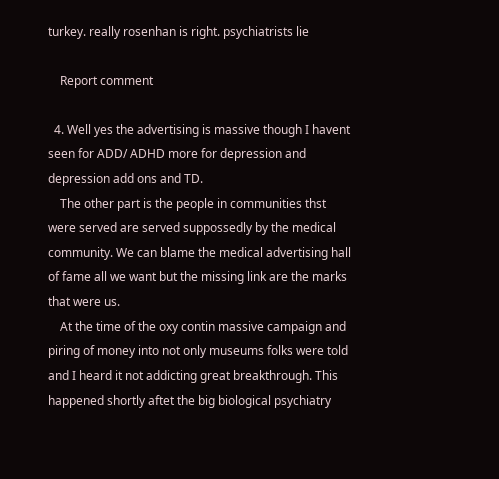turkey. really rosenhan is right. psychiatrists lie

    Report comment

  4. Well yes the advertising is massive though I havent seen for ADD/ ADHD more for depression and depression add ons and TD.
    The other part is the people in communities thst were served are served suppossedly by the medical community. We can blame the medical advertising hall of fame all we want but the missing link are the marks that were us.
    At the time of the oxy contin massive campaign and piring of money into not only museums folks were told and I heard it not addicting great breakthrough. This happened shortly aftet the big biological psychiatry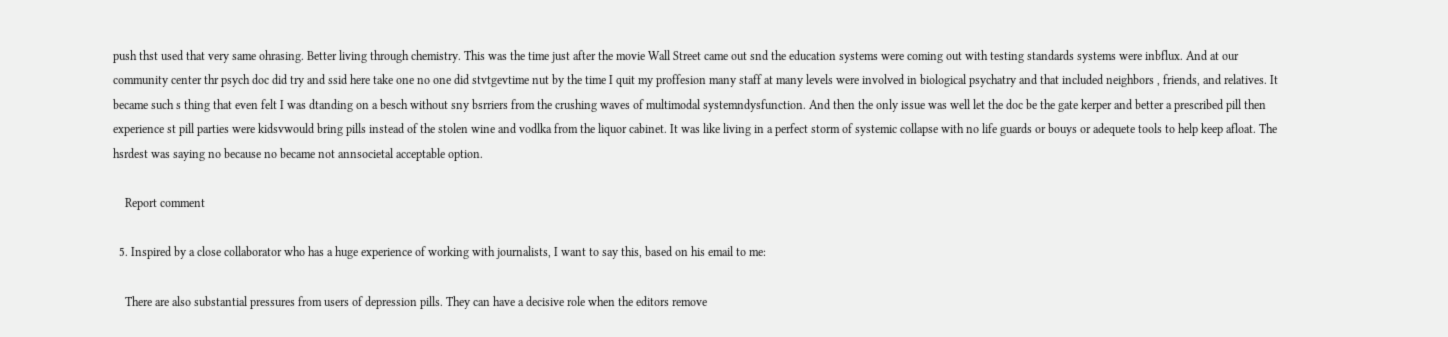push thst used that very same ohrasing. Better living through chemistry. This was the time just after the movie Wall Street came out snd the education systems were coming out with testing standards systems were inbflux. And at our community center thr psych doc did try and ssid here take one no one did stvtgevtime nut by the time I quit my proffesion many staff at many levels were involved in biological psychatry and that included neighbors , friends, and relatives. It became such s thing that even felt I was dtanding on a besch without sny bsrriers from the crushing waves of multimodal systemndysfunction. And then the only issue was well let the doc be the gate kerper and better a prescribed pill then experience st pill parties were kidsvwould bring pills instead of the stolen wine and vodlka from the liquor cabinet. It was like living in a perfect storm of systemic collapse with no life guards or bouys or adequete tools to help keep afloat. The hsrdest was saying no because no became not annsocietal acceptable option.

    Report comment

  5. Inspired by a close collaborator who has a huge experience of working with journalists, I want to say this, based on his email to me:

    There are also substantial pressures from users of depression pills. They can have a decisive role when the editors remove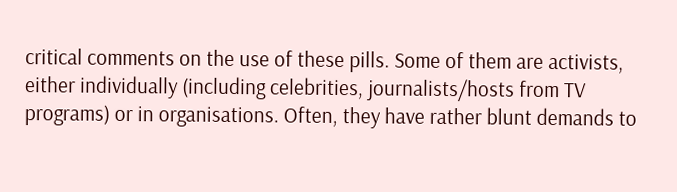critical comments on the use of these pills. Some of them are activists, either individually (including celebrities, journalists/hosts from TV programs) or in organisations. Often, they have rather blunt demands to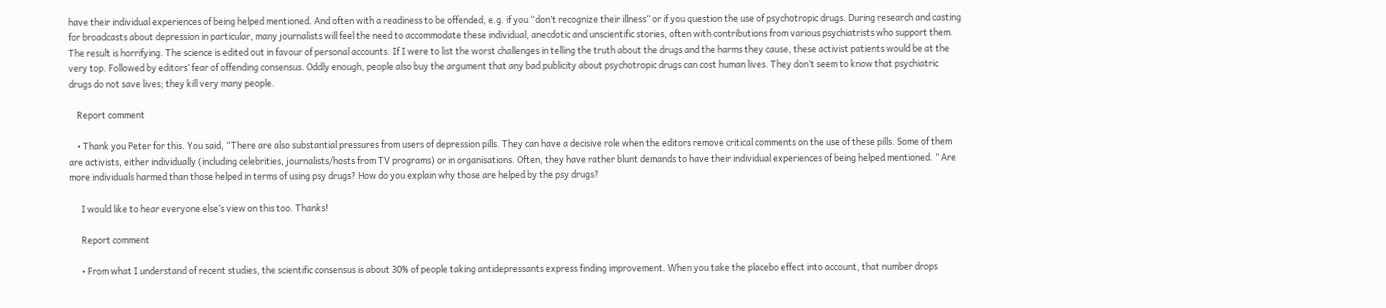have their individual experiences of being helped mentioned. And often with a readiness to be offended, e.g. if you “don’t recognize their illness” or if you question the use of psychotropic drugs. During research and casting for broadcasts about depression in particular, many journalists will feel the need to accommodate these individual, anecdotic and unscientific stories, often with contributions from various psychiatrists who support them. The result is horrifying. The science is edited out in favour of personal accounts. If I were to list the worst challenges in telling the truth about the drugs and the harms they cause, these activist patients would be at the very top. Followed by editors’ fear of offending consensus. Oddly enough, people also buy the argument that any bad publicity about psychotropic drugs can cost human lives. They don’t seem to know that psychiatric drugs do not save lives; they kill very many people.

    Report comment

    • Thank you Peter for this. You said, “There are also substantial pressures from users of depression pills. They can have a decisive role when the editors remove critical comments on the use of these pills. Some of them are activists, either individually (including celebrities, journalists/hosts from TV programs) or in organisations. Often, they have rather blunt demands to have their individual experiences of being helped mentioned. ” Are more individuals harmed than those helped in terms of using psy drugs? How do you explain why those are helped by the psy drugs?

      I would like to hear everyone else’s view on this too. Thanks!

      Report comment

      • From what I understand of recent studies, the scientific consensus is about 30% of people taking antidepressants express finding improvement. When you take the placebo effect into account, that number drops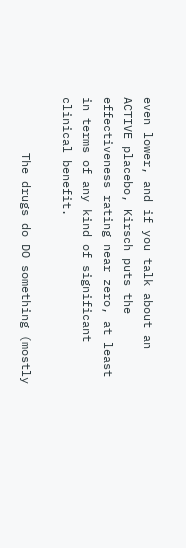even lower, and if you talk about an ACTIVE placebo, Kirsch puts the effectiveness rating near zero, at least in terms of any kind of significant clinical benefit.

        The drugs do DO something (mostly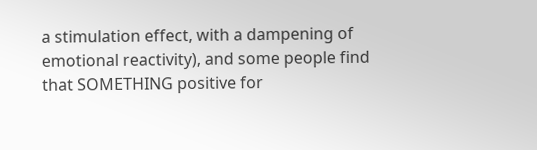a stimulation effect, with a dampening of emotional reactivity), and some people find that SOMETHING positive for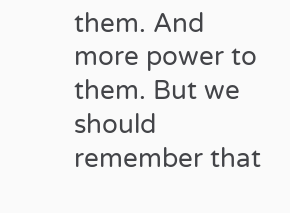them. And more power to them. But we should remember that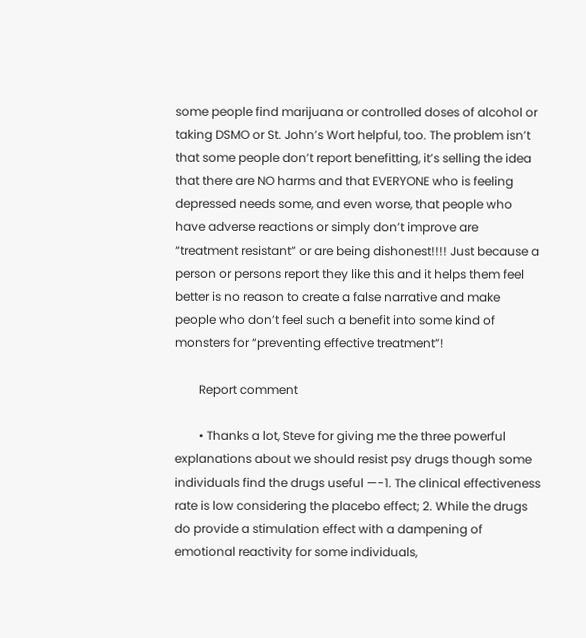some people find marijuana or controlled doses of alcohol or taking DSMO or St. John’s Wort helpful, too. The problem isn’t that some people don’t report benefitting, it’s selling the idea that there are NO harms and that EVERYONE who is feeling depressed needs some, and even worse, that people who have adverse reactions or simply don’t improve are “treatment resistant” or are being dishonest!!!! Just because a person or persons report they like this and it helps them feel better is no reason to create a false narrative and make people who don’t feel such a benefit into some kind of monsters for “preventing effective treatment”!

        Report comment

        • Thanks a lot, Steve for giving me the three powerful explanations about we should resist psy drugs though some individuals find the drugs useful —-1. The clinical effectiveness rate is low considering the placebo effect; 2. While the drugs do provide a stimulation effect with a dampening of emotional reactivity for some individuals,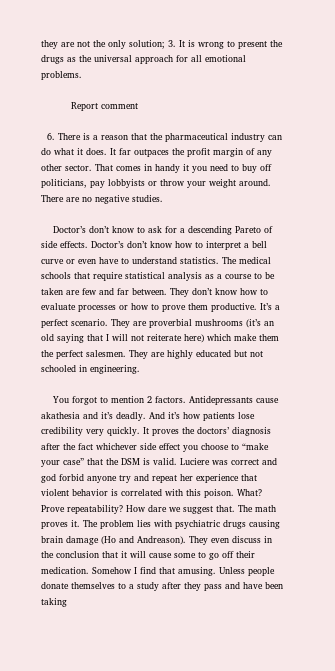they are not the only solution; 3. It is wrong to present the drugs as the universal approach for all emotional problems.

          Report comment

  6. There is a reason that the pharmaceutical industry can do what it does. It far outpaces the profit margin of any other sector. That comes in handy it you need to buy off politicians, pay lobbyists or throw your weight around. There are no negative studies.

    Doctor’s don’t know to ask for a descending Pareto of side effects. Doctor’s don’t know how to interpret a bell curve or even have to understand statistics. The medical schools that require statistical analysis as a course to be taken are few and far between. They don’t know how to evaluate processes or how to prove them productive. It’s a perfect scenario. They are proverbial mushrooms (it’s an old saying that I will not reiterate here) which make them the perfect salesmen. They are highly educated but not schooled in engineering.

    You forgot to mention 2 factors. Antidepressants cause akathesia and it’s deadly. And it’s how patients lose credibility very quickly. It proves the doctors’ diagnosis after the fact whichever side effect you choose to “make your case” that the DSM is valid. Luciere was correct and god forbid anyone try and repeat her experience that violent behavior is correlated with this poison. What? Prove repeatability? How dare we suggest that. The math proves it. The problem lies with psychiatric drugs causing brain damage (Ho and Andreason). They even discuss in the conclusion that it will cause some to go off their medication. Somehow I find that amusing. Unless people donate themselves to a study after they pass and have been taking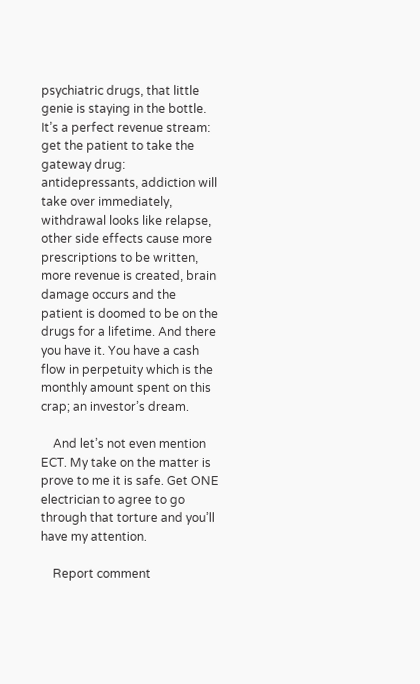psychiatric drugs, that little genie is staying in the bottle. It’s a perfect revenue stream: get the patient to take the gateway drug: antidepressants, addiction will take over immediately, withdrawal looks like relapse, other side effects cause more prescriptions to be written, more revenue is created, brain damage occurs and the patient is doomed to be on the drugs for a lifetime. And there you have it. You have a cash flow in perpetuity which is the monthly amount spent on this crap; an investor’s dream.

    And let’s not even mention ECT. My take on the matter is prove to me it is safe. Get ONE electrician to agree to go through that torture and you’ll have my attention.

    Report comment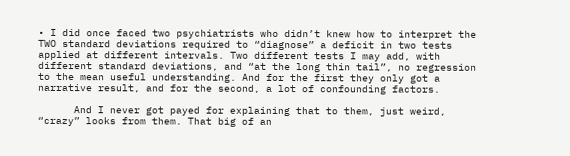• I did once faced two psychiatrists who didn’t knew how to interpret the TWO standard deviations required to “diagnose” a deficit in two tests applied at different intervals. Two different tests I may add, with different standard deviations, and “at the long thin tail”, no regression to the mean useful understanding. And for the first they only got a narrative result, and for the second, a lot of confounding factors.

      And I never got payed for explaining that to them, just weird, “crazy” looks from them. That big of an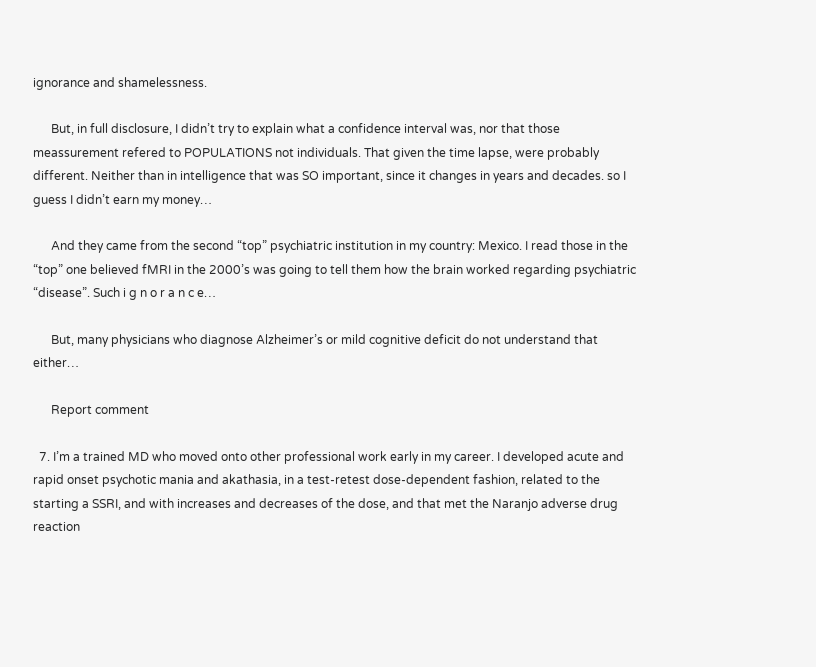ignorance and shamelessness.

      But, in full disclosure, I didn’t try to explain what a confidence interval was, nor that those meassurement refered to POPULATIONS not individuals. That given the time lapse, were probably different. Neither than in intelligence that was SO important, since it changes in years and decades. so I guess I didn’t earn my money…

      And they came from the second “top” psychiatric institution in my country: Mexico. I read those in the “top” one believed fMRI in the 2000’s was going to tell them how the brain worked regarding psychiatric “disease”. Such i g n o r a n c e…

      But, many physicians who diagnose Alzheimer’s or mild cognitive deficit do not understand that either…

      Report comment

  7. I’m a trained MD who moved onto other professional work early in my career. I developed acute and rapid onset psychotic mania and akathasia, in a test-retest dose-dependent fashion, related to the starting a SSRI, and with increases and decreases of the dose, and that met the Naranjo adverse drug reaction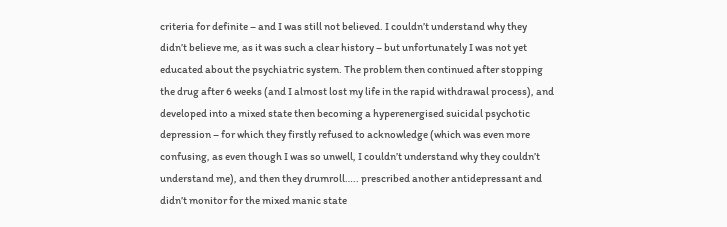criteria for definite – and I was still not believed. I couldn’t understand why they didn’t believe me, as it was such a clear history – but unfortunately I was not yet educated about the psychiatric system. The problem then continued after stopping the drug after 6 weeks (and I almost lost my life in the rapid withdrawal process), and developed into a mixed state then becoming a hyperenergised suicidal psychotic depression – for which they firstly refused to acknowledge (which was even more confusing, as even though I was so unwell, I couldn’t understand why they couldn’t understand me), and then they drumroll….. prescribed another antidepressant and didn’t monitor for the mixed manic state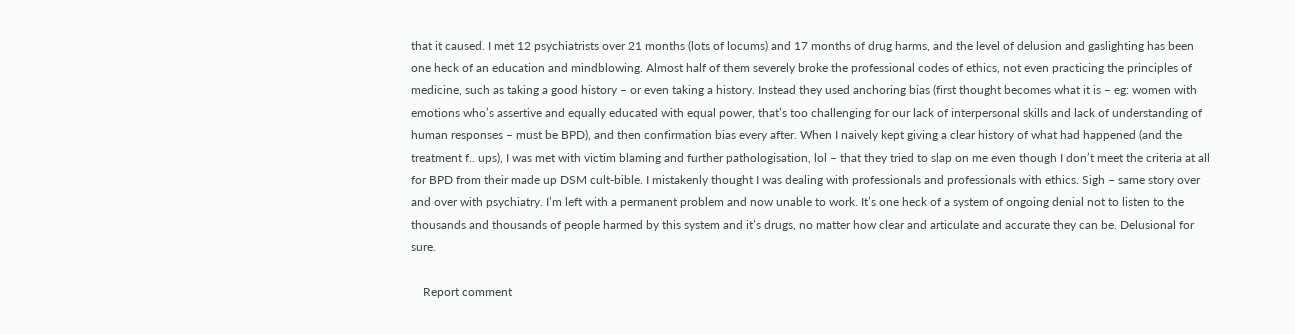that it caused. I met 12 psychiatrists over 21 months (lots of locums) and 17 months of drug harms, and the level of delusion and gaslighting has been one heck of an education and mindblowing. Almost half of them severely broke the professional codes of ethics, not even practicing the principles of medicine, such as taking a good history – or even taking a history. Instead they used anchoring bias (first thought becomes what it is – eg: women with emotions who’s assertive and equally educated with equal power, that’s too challenging for our lack of interpersonal skills and lack of understanding of human responses – must be BPD), and then confirmation bias every after. When I naively kept giving a clear history of what had happened (and the treatment f.. ups), I was met with victim blaming and further pathologisation, lol – that they tried to slap on me even though I don’t meet the criteria at all for BPD from their made up DSM cult-bible. I mistakenly thought I was dealing with professionals and professionals with ethics. Sigh – same story over and over with psychiatry. I’m left with a permanent problem and now unable to work. It’s one heck of a system of ongoing denial not to listen to the thousands and thousands of people harmed by this system and it’s drugs, no matter how clear and articulate and accurate they can be. Delusional for sure.

    Report comment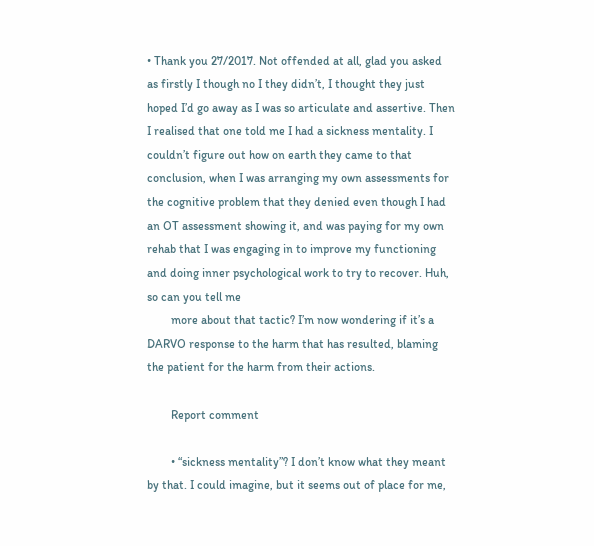• Thank you 27/2017. Not offended at all, glad you asked as firstly I though no I they didn’t, I thought they just hoped I’d go away as I was so articulate and assertive. Then I realised that one told me I had a sickness mentality. I couldn’t figure out how on earth they came to that conclusion, when I was arranging my own assessments for the cognitive problem that they denied even though I had an OT assessment showing it, and was paying for my own rehab that I was engaging in to improve my functioning and doing inner psychological work to try to recover. Huh, so can you tell me
        more about that tactic? I’m now wondering if it’s a DARVO response to the harm that has resulted, blaming the patient for the harm from their actions.

        Report comment

        • “sickness mentality”? I don’t know what they meant by that. I could imagine, but it seems out of place for me,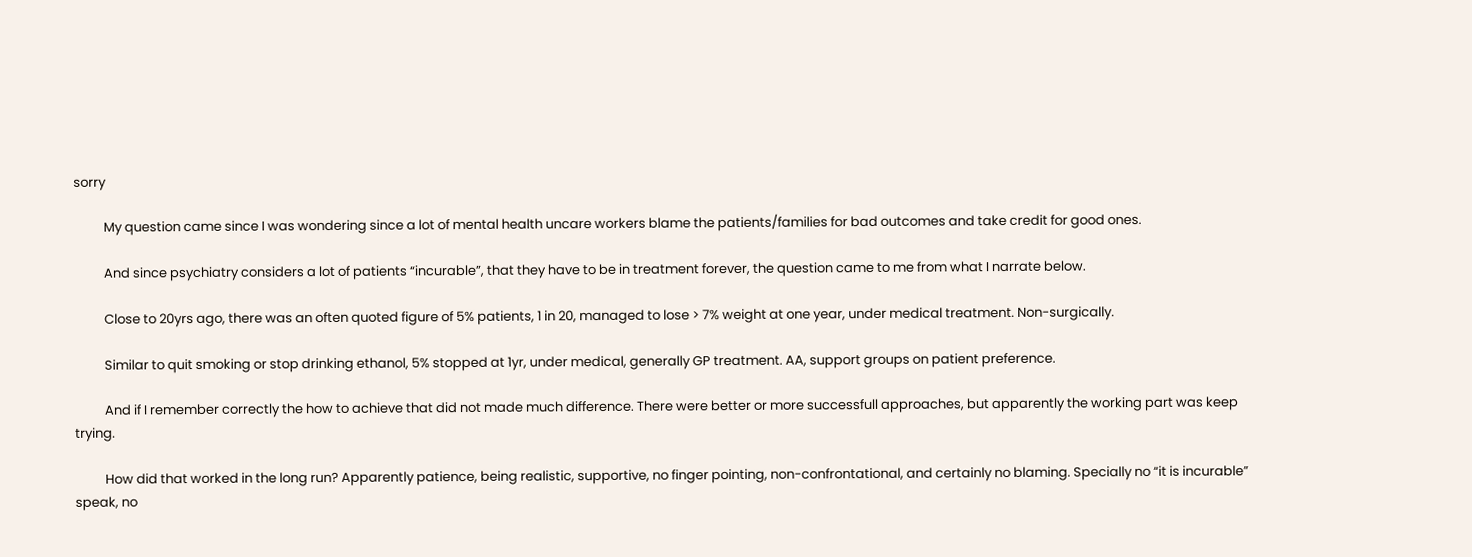sorry

          My question came since I was wondering since a lot of mental health uncare workers blame the patients/families for bad outcomes and take credit for good ones.

          And since psychiatry considers a lot of patients “incurable”, that they have to be in treatment forever, the question came to me from what I narrate below.

          Close to 20yrs ago, there was an often quoted figure of 5% patients, 1 in 20, managed to lose > 7% weight at one year, under medical treatment. Non-surgically.

          Similar to quit smoking or stop drinking ethanol, 5% stopped at 1yr, under medical, generally GP treatment. AA, support groups on patient preference.

          And if I remember correctly the how to achieve that did not made much difference. There were better or more successfull approaches, but apparently the working part was keep trying.

          How did that worked in the long run? Apparently patience, being realistic, supportive, no finger pointing, non-confrontational, and certainly no blaming. Specially no “it is incurable” speak, no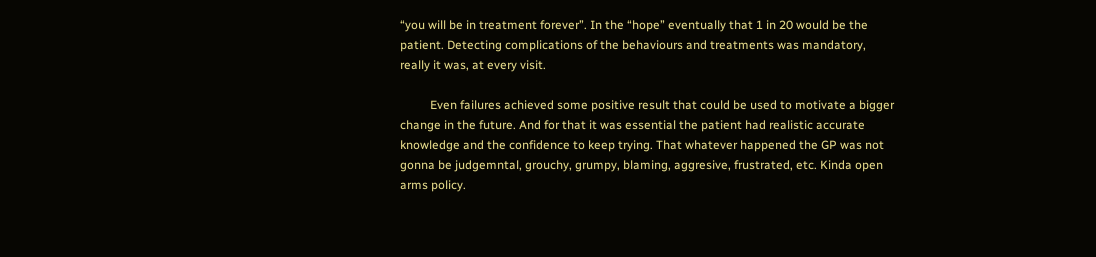“you will be in treatment forever”. In the “hope” eventually that 1 in 20 would be the patient. Detecting complications of the behaviours and treatments was mandatory, really it was, at every visit.

          Even failures achieved some positive result that could be used to motivate a bigger change in the future. And for that it was essential the patient had realistic accurate knowledge and the confidence to keep trying. That whatever happened the GP was not gonna be judgemntal, grouchy, grumpy, blaming, aggresive, frustrated, etc. Kinda open arms policy.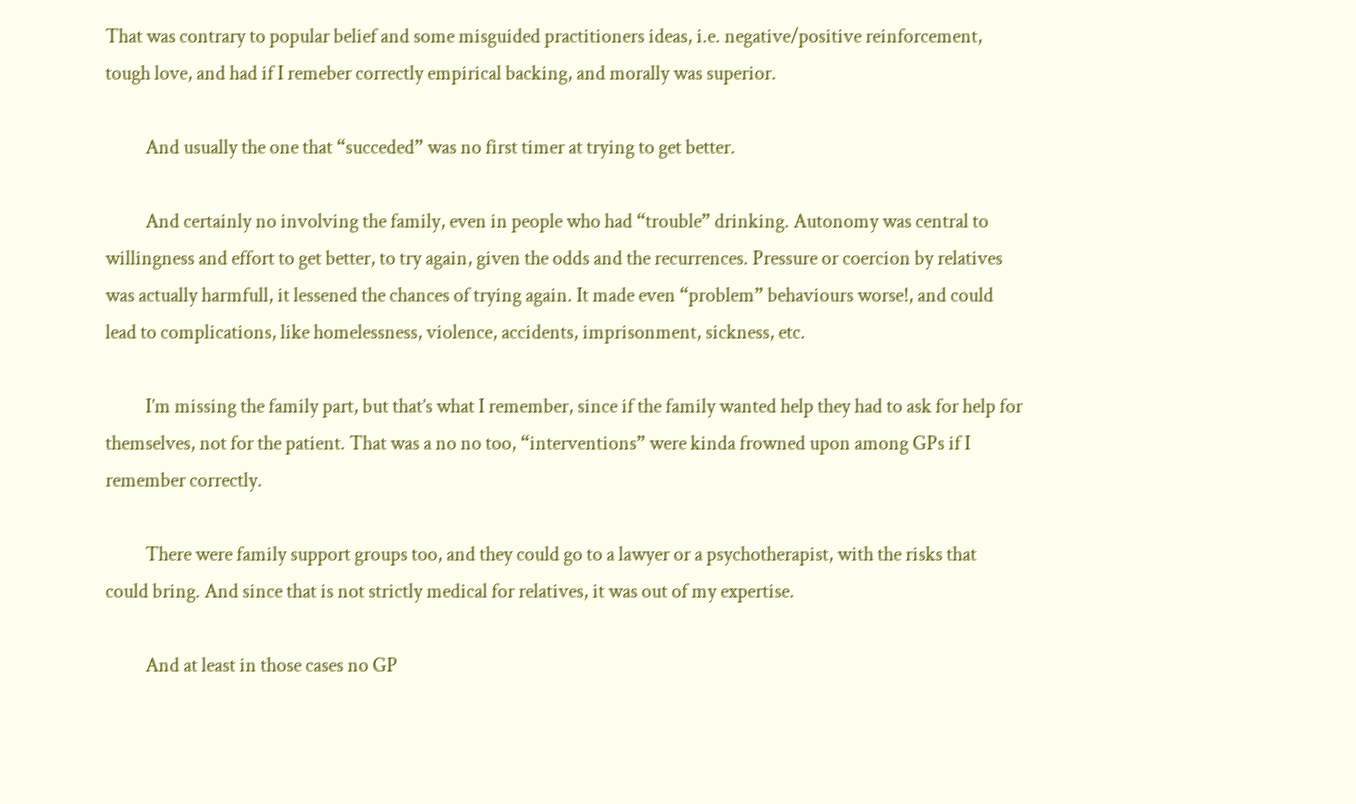That was contrary to popular belief and some misguided practitioners ideas, i.e. negative/positive reinforcement, tough love, and had if I remeber correctly empirical backing, and morally was superior.

          And usually the one that “succeded” was no first timer at trying to get better.

          And certainly no involving the family, even in people who had “trouble” drinking. Autonomy was central to willingness and effort to get better, to try again, given the odds and the recurrences. Pressure or coercion by relatives was actually harmfull, it lessened the chances of trying again. It made even “problem” behaviours worse!, and could lead to complications, like homelessness, violence, accidents, imprisonment, sickness, etc.

          I’m missing the family part, but that’s what I remember, since if the family wanted help they had to ask for help for themselves, not for the patient. That was a no no too, “interventions” were kinda frowned upon among GPs if I remember correctly.

          There were family support groups too, and they could go to a lawyer or a psychotherapist, with the risks that could bring. And since that is not strictly medical for relatives, it was out of my expertise.

          And at least in those cases no GP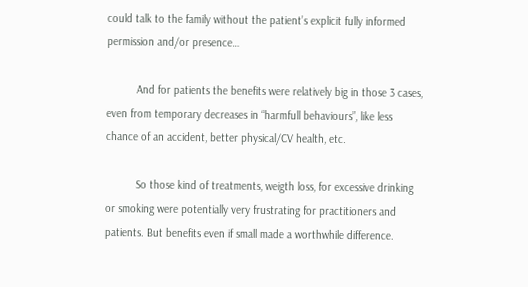could talk to the family without the patient’s explicit fully informed permission and/or presence…

          And for patients the benefits were relatively big in those 3 cases, even from temporary decreases in “harmfull behaviours”, like less chance of an accident, better physical/CV health, etc.

          So those kind of treatments, weigth loss, for excessive drinking or smoking were potentially very frustrating for practitioners and patients. But benefits even if small made a worthwhile difference.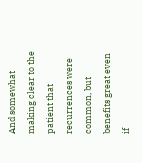And somewhat making clear to the patient that recurrences were common, but benefits great even if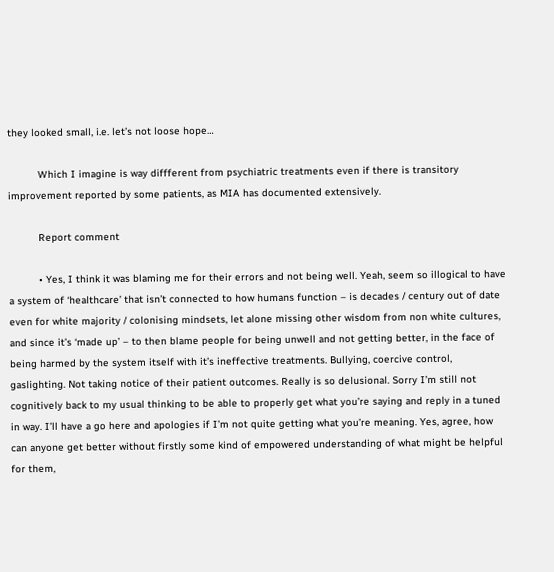they looked small, i.e. let’s not loose hope…

          Which I imagine is way diffferent from psychiatric treatments even if there is transitory improvement reported by some patients, as MIA has documented extensively.

          Report comment

          • Yes, I think it was blaming me for their errors and not being well. Yeah, seem so illogical to have a system of ‘healthcare’ that isn’t connected to how humans function – is decades / century out of date even for white majority / colonising mindsets, let alone missing other wisdom from non white cultures, and since it’s ‘made up’ – to then blame people for being unwell and not getting better, in the face of being harmed by the system itself with it’s ineffective treatments. Bullying, coercive control, gaslighting. Not taking notice of their patient outcomes. Really is so delusional. Sorry I’m still not cognitively back to my usual thinking to be able to properly get what you’re saying and reply in a tuned in way. I’ll have a go here and apologies if I’m not quite getting what you’re meaning. Yes, agree, how can anyone get better without firstly some kind of empowered understanding of what might be helpful for them,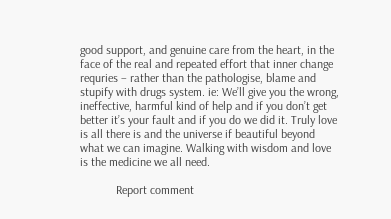good support, and genuine care from the heart, in the face of the real and repeated effort that inner change requries – rather than the pathologise, blame and stupify with drugs system. ie: We’ll give you the wrong, ineffective, harmful kind of help and if you don’t get better it’s your fault and if you do we did it. Truly love is all there is and the universe if beautiful beyond what we can imagine. Walking with wisdom and love is the medicine we all need.

            Report comment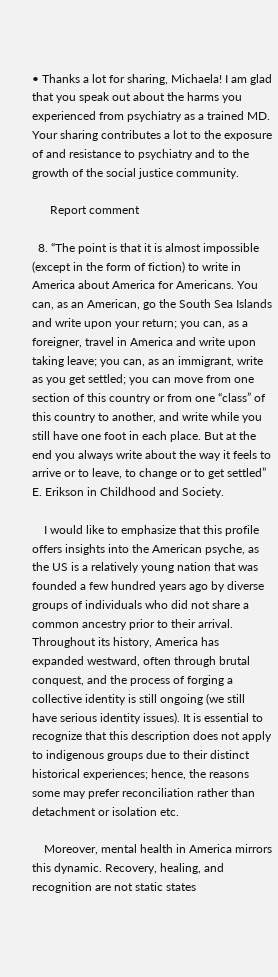• Thanks a lot for sharing, Michaela! I am glad that you speak out about the harms you experienced from psychiatry as a trained MD. Your sharing contributes a lot to the exposure of and resistance to psychiatry and to the growth of the social justice community.

      Report comment

  8. “The point is that it is almost impossible (except in the form of fiction) to write in America about America for Americans. You can, as an American, go the South Sea Islands and write upon your return; you can, as a foreigner, travel in America and write upon taking leave; you can, as an immigrant, write as you get settled; you can move from one section of this country or from one “class” of this country to another, and write while you still have one foot in each place. But at the end you always write about the way it feels to arrive or to leave, to change or to get settled” E. Erikson in Childhood and Society.

    I would like to emphasize that this profile offers insights into the American psyche, as the US is a relatively young nation that was founded a few hundred years ago by diverse groups of individuals who did not share a common ancestry prior to their arrival. Throughout its history, America has expanded westward, often through brutal conquest, and the process of forging a collective identity is still ongoing (we still have serious identity issues). It is essential to recognize that this description does not apply to indigenous groups due to their distinct historical experiences; hence, the reasons some may prefer reconciliation rather than detachment or isolation etc.

    Moreover, mental health in America mirrors this dynamic. Recovery, healing, and recognition are not static states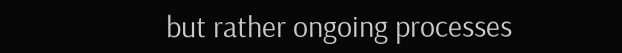but rather ongoing processes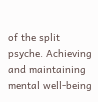of the split psyche. Achieving and maintaining mental well-being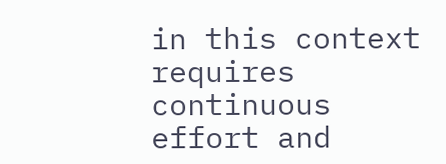in this context requires continuous effort and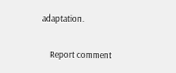adaptation.

    Report comment